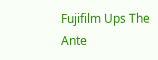Fujifilm Ups The Ante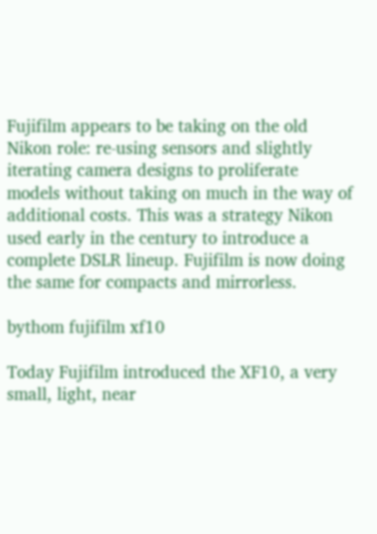Fujifilm appears to be taking on the old Nikon role: re-using sensors and slightly iterating camera designs to proliferate models without taking on much in the way of additional costs. This was a strategy Nikon used early in the century to introduce a complete DSLR lineup. Fujifilm is now doing the same for compacts and mirrorless.

bythom fujifilm xf10

Today Fujifilm introduced the XF10, a very small, light, near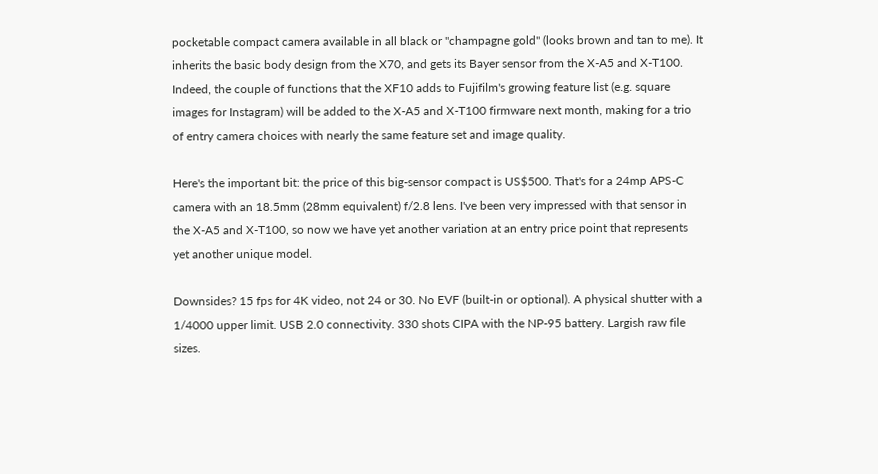pocketable compact camera available in all black or "champagne gold" (looks brown and tan to me). It inherits the basic body design from the X70, and gets its Bayer sensor from the X-A5 and X-T100. Indeed, the couple of functions that the XF10 adds to Fujifilm's growing feature list (e.g. square images for Instagram) will be added to the X-A5 and X-T100 firmware next month, making for a trio of entry camera choices with nearly the same feature set and image quality.

Here's the important bit: the price of this big-sensor compact is US$500. That's for a 24mp APS-C camera with an 18.5mm (28mm equivalent) f/2.8 lens. I've been very impressed with that sensor in the X-A5 and X-T100, so now we have yet another variation at an entry price point that represents yet another unique model.

Downsides? 15 fps for 4K video, not 24 or 30. No EVF (built-in or optional). A physical shutter with a 1/4000 upper limit. USB 2.0 connectivity. 330 shots CIPA with the NP-95 battery. Largish raw file sizes.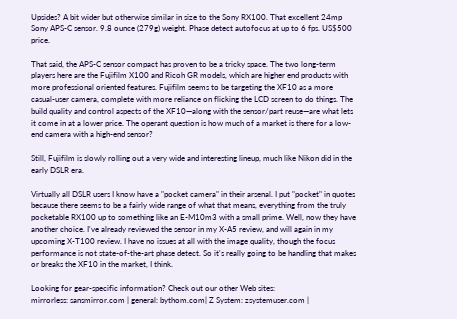Upsides? A bit wider but otherwise similar in size to the Sony RX100. That excellent 24mp Sony APS-C sensor. 9.8 ounce (279g) weight. Phase detect autofocus at up to 6 fps. US$500 price.

That said, the APS-C sensor compact has proven to be a tricky space. The two long-term players here are the Fujifilm X100 and Ricoh GR models, which are higher end products with more professional oriented features. Fujifilm seems to be targeting the XF10 as a more casual-user camera, complete with more reliance on flicking the LCD screen to do things. The build quality and control aspects of the XF10—along with the sensor/part reuse—are what lets it come in at a lower price. The operant question is how much of a market is there for a low-end camera with a high-end sensor?

Still, Fujifilm is slowly rolling out a very wide and interesting lineup, much like Nikon did in the early DSLR era.

Virtually all DSLR users I know have a "pocket camera" in their arsenal. I put "pocket" in quotes because there seems to be a fairly wide range of what that means, everything from the truly pocketable RX100 up to something like an E-M10m3 with a small prime. Well, now they have another choice. I've already reviewed the sensor in my X-A5 review, and will again in my upcoming X-T100 review. I have no issues at all with the image quality, though the focus performance is not state-of-the-art phase detect. So it's really going to be handling that makes or breaks the XF10 in the market, I think.

Looking for gear-specific information? Check out our other Web sites:
mirrorless: sansmirror.com | general: bythom.com| Z System: zsystemuser.com |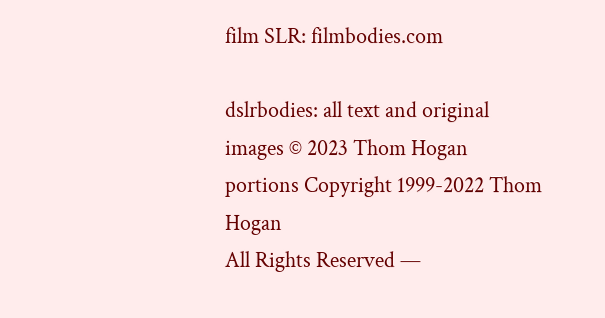film SLR: filmbodies.com

dslrbodies: all text and original images © 2023 Thom Hogan
portions Copyright 1999-2022 Thom Hogan
All Rights Reserved —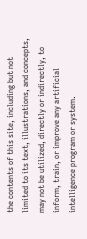the contents of this site, including but not limited to its text, illustrations, and concepts,
may not be utilized, directly or indirectly, to inform, train, or improve any artificial intelligence program or system.